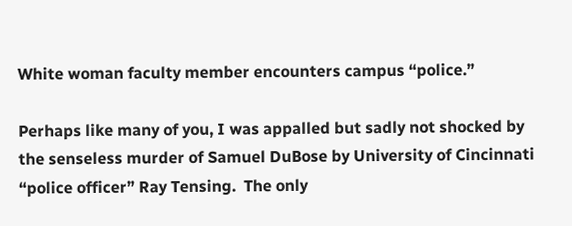White woman faculty member encounters campus “police.”

Perhaps like many of you, I was appalled but sadly not shocked by the senseless murder of Samuel DuBose by University of Cincinnati “police officer” Ray Tensing.  The only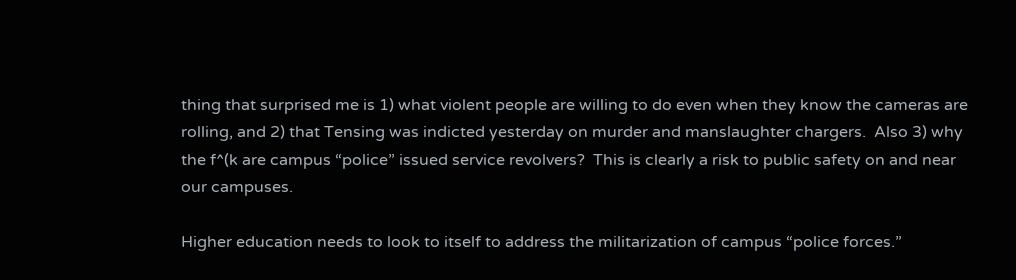thing that surprised me is 1) what violent people are willing to do even when they know the cameras are rolling, and 2) that Tensing was indicted yesterday on murder and manslaughter chargers.  Also 3) why the f^(k are campus “police” issued service revolvers?  This is clearly a risk to public safety on and near our campuses.

Higher education needs to look to itself to address the militarization of campus “police forces.”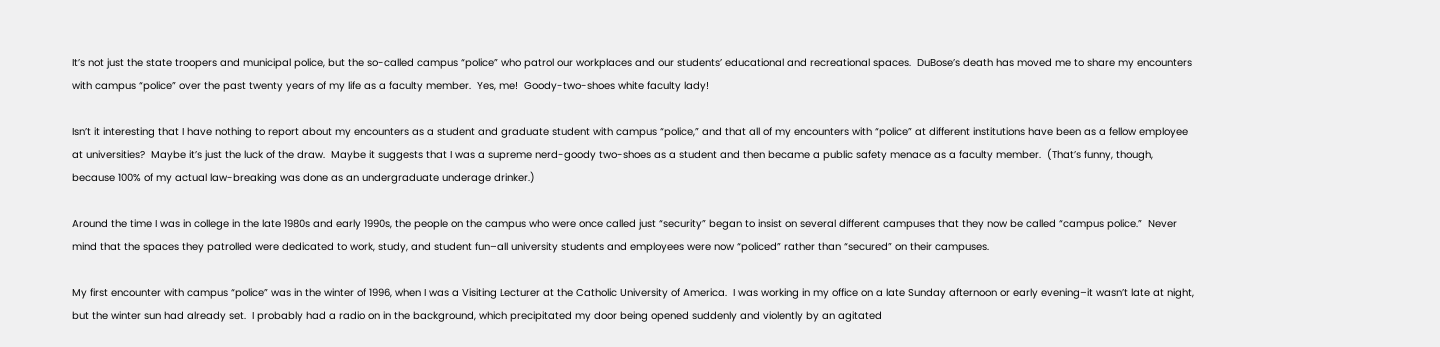It’s not just the state troopers and municipal police, but the so-called campus “police” who patrol our workplaces and our students’ educational and recreational spaces.  DuBose’s death has moved me to share my encounters with campus “police” over the past twenty years of my life as a faculty member.  Yes, me!  Goody-two-shoes white faculty lady!

Isn’t it interesting that I have nothing to report about my encounters as a student and graduate student with campus “police,” and that all of my encounters with “police” at different institutions have been as a fellow employee at universities?  Maybe it’s just the luck of the draw.  Maybe it suggests that I was a supreme nerd-goody two-shoes as a student and then became a public safety menace as a faculty member.  (That’s funny, though, because 100% of my actual law-breaking was done as an undergraduate underage drinker.)

Around the time I was in college in the late 1980s and early 1990s, the people on the campus who were once called just “security” began to insist on several different campuses that they now be called “campus police.”  Never mind that the spaces they patrolled were dedicated to work, study, and student fun–all university students and employees were now “policed” rather than “secured” on their campuses.

My first encounter with campus “police” was in the winter of 1996, when I was a Visiting Lecturer at the Catholic University of America.  I was working in my office on a late Sunday afternoon or early evening–it wasn’t late at night, but the winter sun had already set.  I probably had a radio on in the background, which precipitated my door being opened suddenly and violently by an agitated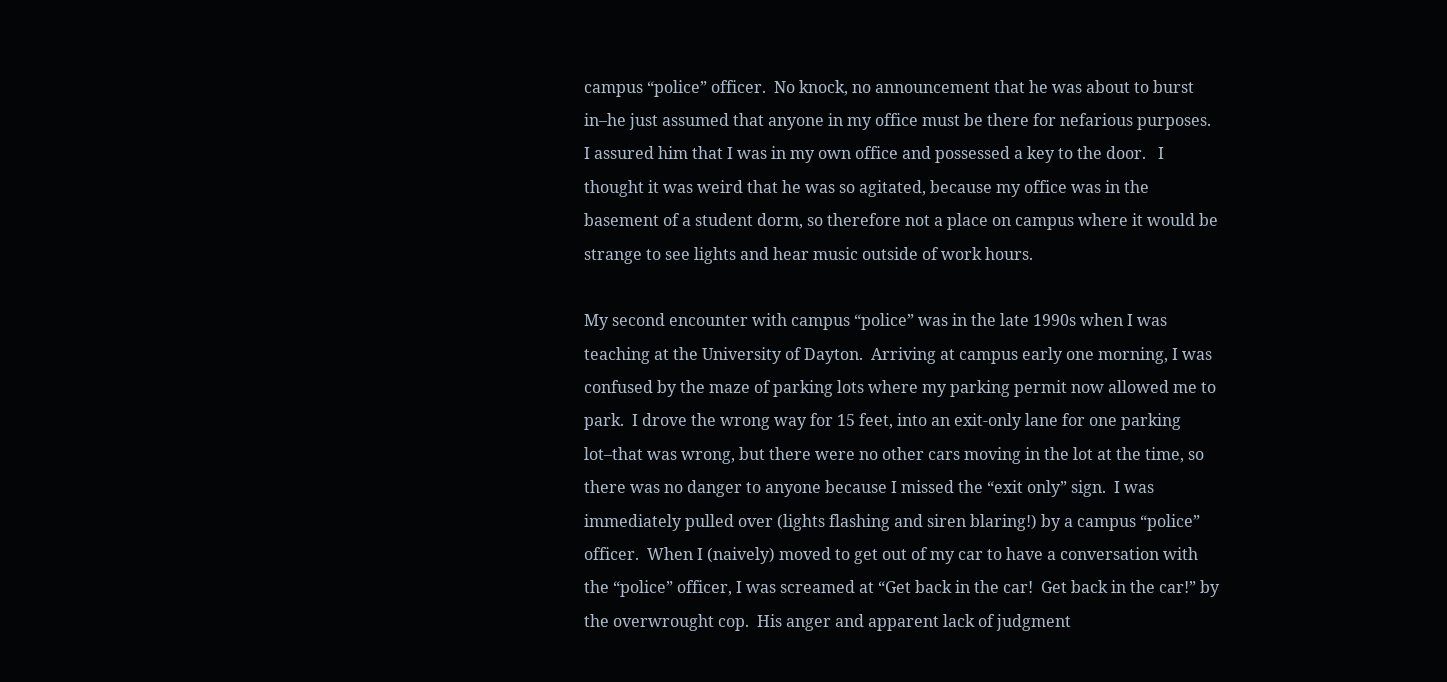campus “police” officer.  No knock, no announcement that he was about to burst in–he just assumed that anyone in my office must be there for nefarious purposes.  I assured him that I was in my own office and possessed a key to the door.   I thought it was weird that he was so agitated, because my office was in the basement of a student dorm, so therefore not a place on campus where it would be strange to see lights and hear music outside of work hours.

My second encounter with campus “police” was in the late 1990s when I was teaching at the University of Dayton.  Arriving at campus early one morning, I was confused by the maze of parking lots where my parking permit now allowed me to park.  I drove the wrong way for 15 feet, into an exit-only lane for one parking lot–that was wrong, but there were no other cars moving in the lot at the time, so there was no danger to anyone because I missed the “exit only” sign.  I was immediately pulled over (lights flashing and siren blaring!) by a campus “police” officer.  When I (naively) moved to get out of my car to have a conversation with the “police” officer, I was screamed at “Get back in the car!  Get back in the car!” by the overwrought cop.  His anger and apparent lack of judgment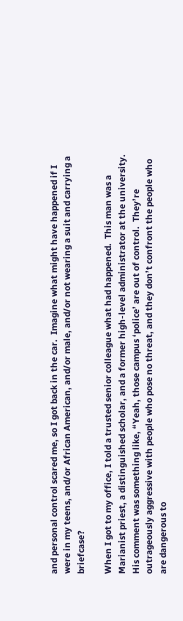and personal control scared me, so I got back in the car.  Imagine what might have happened if I were in my teens, and/or African American, and/or male, and/or not wearing a suit and carrying a briefcase?

When I got to my office, I told a trusted senior colleague what had happened.  This man was a Marianist priest, a distinguished scholar, and a former high-level administrator at the university.  His comment was something like, “Yeah, those campus ‘police’ are out of control.  They’re outrageously aggressive with people who pose no threat, and they don’t confront the people who are dangerous to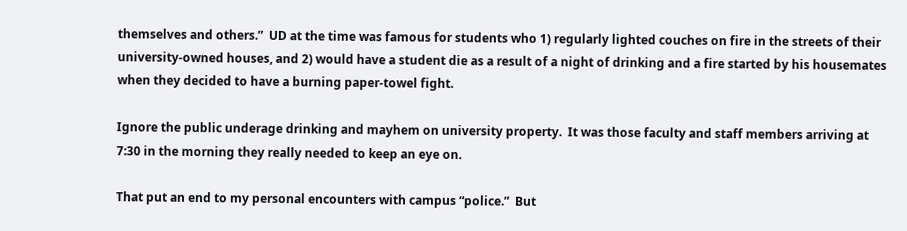themselves and others.”  UD at the time was famous for students who 1) regularly lighted couches on fire in the streets of their university-owned houses, and 2) would have a student die as a result of a night of drinking and a fire started by his housemates when they decided to have a burning paper-towel fight.

Ignore the public underage drinking and mayhem on university property.  It was those faculty and staff members arriving at 7:30 in the morning they really needed to keep an eye on.

That put an end to my personal encounters with campus “police.”  But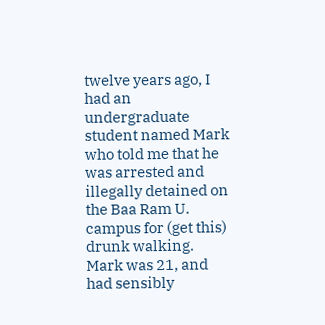twelve years ago, I had an undergraduate student named Mark who told me that he was arrested and illegally detained on the Baa Ram U. campus for (get this) drunk walking.  Mark was 21, and had sensibly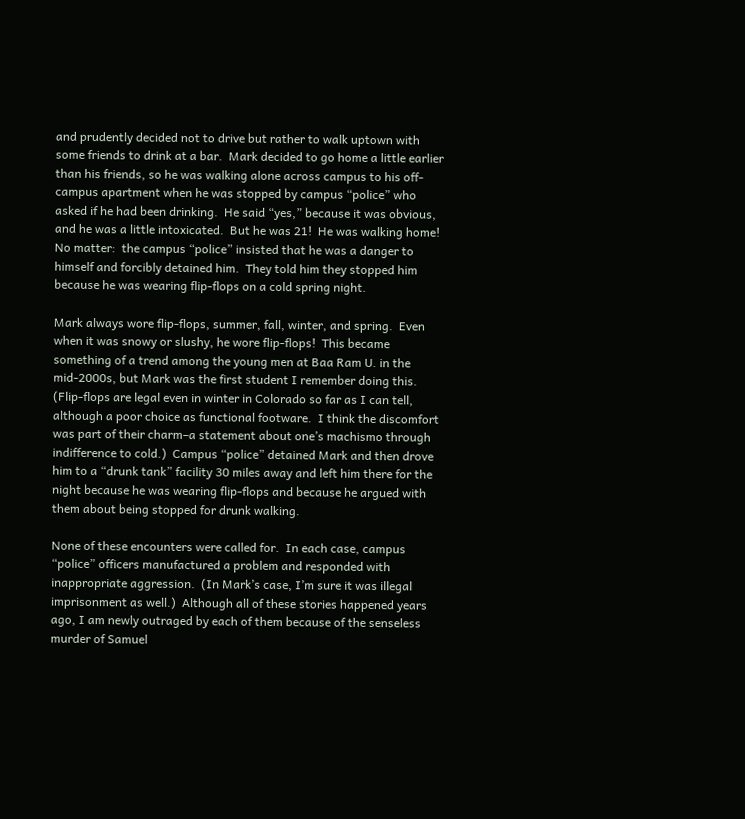and prudently decided not to drive but rather to walk uptown with some friends to drink at a bar.  Mark decided to go home a little earlier than his friends, so he was walking alone across campus to his off-campus apartment when he was stopped by campus “police” who asked if he had been drinking.  He said “yes,” because it was obvious, and he was a little intoxicated.  But he was 21!  He was walking home!  No matter:  the campus “police” insisted that he was a danger to himself and forcibly detained him.  They told him they stopped him because he was wearing flip-flops on a cold spring night.

Mark always wore flip-flops, summer, fall, winter, and spring.  Even when it was snowy or slushy, he wore flip-flops!  This became something of a trend among the young men at Baa Ram U. in the mid-2000s, but Mark was the first student I remember doing this.  (Flip-flops are legal even in winter in Colorado so far as I can tell, although a poor choice as functional footware.  I think the discomfort was part of their charm–a statement about one’s machismo through indifference to cold.)  Campus “police” detained Mark and then drove him to a “drunk tank” facility 30 miles away and left him there for the night because he was wearing flip-flops and because he argued with them about being stopped for drunk walking.

None of these encounters were called for.  In each case, campus “police” officers manufactured a problem and responded with inappropriate aggression.  (In Mark’s case, I’m sure it was illegal imprisonment as well.)  Although all of these stories happened years ago, I am newly outraged by each of them because of the senseless murder of Samuel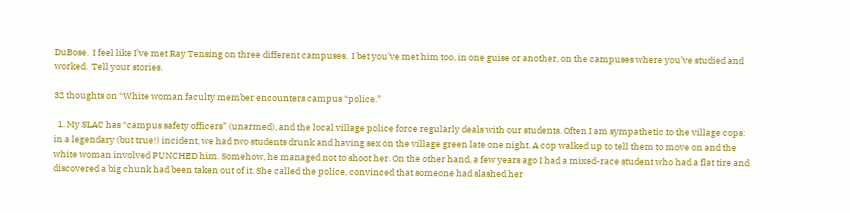DuBose.  I feel like I’ve met Ray Tensing on three different campuses.  I bet you’ve met him too, in one guise or another, on the campuses where you’ve studied and worked.  Tell your stories.

32 thoughts on “White woman faculty member encounters campus “police.”

  1. My SLAC has “campus safety officers” (unarmed), and the local village police force regularly deals with our students. Often I am sympathetic to the village cops: in a legendary (but true!) incident, we had two students drunk and having sex on the village green late one night. A cop walked up to tell them to move on and the white woman involved PUNCHED him. Somehow, he managed not to shoot her. On the other hand, a few years ago I had a mixed-race student who had a flat tire and discovered a big chunk had been taken out of it. She called the police, convinced that someone had slashed her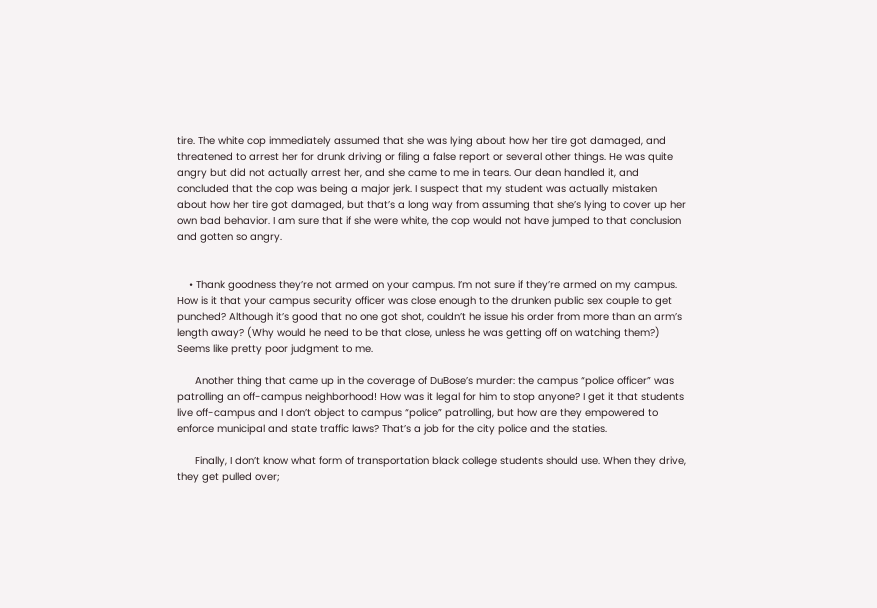tire. The white cop immediately assumed that she was lying about how her tire got damaged, and threatened to arrest her for drunk driving or filing a false report or several other things. He was quite angry but did not actually arrest her, and she came to me in tears. Our dean handled it, and concluded that the cop was being a major jerk. I suspect that my student was actually mistaken about how her tire got damaged, but that’s a long way from assuming that she’s lying to cover up her own bad behavior. I am sure that if she were white, the cop would not have jumped to that conclusion and gotten so angry.


    • Thank goodness they’re not armed on your campus. I’m not sure if they’re armed on my campus. How is it that your campus security officer was close enough to the drunken public sex couple to get punched? Although it’s good that no one got shot, couldn’t he issue his order from more than an arm’s length away? (Why would he need to be that close, unless he was getting off on watching them?) Seems like pretty poor judgment to me.

      Another thing that came up in the coverage of DuBose’s murder: the campus “police officer” was patrolling an off-campus neighborhood! How was it legal for him to stop anyone? I get it that students live off-campus and I don’t object to campus “police” patrolling, but how are they empowered to enforce municipal and state traffic laws? That’s a job for the city police and the staties.

      Finally, I don’t know what form of transportation black college students should use. When they drive, they get pulled over;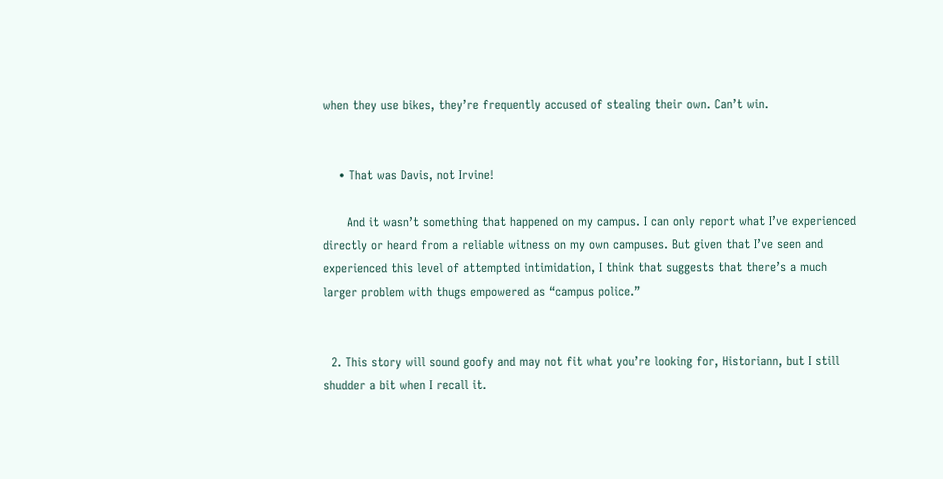when they use bikes, they’re frequently accused of stealing their own. Can’t win.


    • That was Davis, not Irvine!

      And it wasn’t something that happened on my campus. I can only report what I’ve experienced directly or heard from a reliable witness on my own campuses. But given that I’ve seen and experienced this level of attempted intimidation, I think that suggests that there’s a much larger problem with thugs empowered as “campus police.”


  2. This story will sound goofy and may not fit what you’re looking for, Historiann, but I still shudder a bit when I recall it.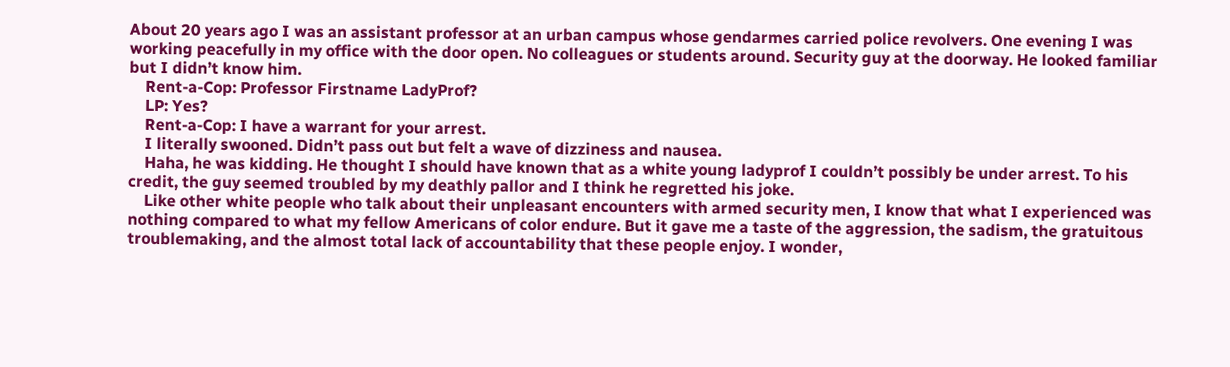About 20 years ago I was an assistant professor at an urban campus whose gendarmes carried police revolvers. One evening I was working peacefully in my office with the door open. No colleagues or students around. Security guy at the doorway. He looked familiar but I didn’t know him.
    Rent-a-Cop: Professor Firstname LadyProf?
    LP: Yes?
    Rent-a-Cop: I have a warrant for your arrest.
    I literally swooned. Didn’t pass out but felt a wave of dizziness and nausea.
    Haha, he was kidding. He thought I should have known that as a white young ladyprof I couldn’t possibly be under arrest. To his credit, the guy seemed troubled by my deathly pallor and I think he regretted his joke.
    Like other white people who talk about their unpleasant encounters with armed security men, I know that what I experienced was nothing compared to what my fellow Americans of color endure. But it gave me a taste of the aggression, the sadism, the gratuitous troublemaking, and the almost total lack of accountability that these people enjoy. I wonder,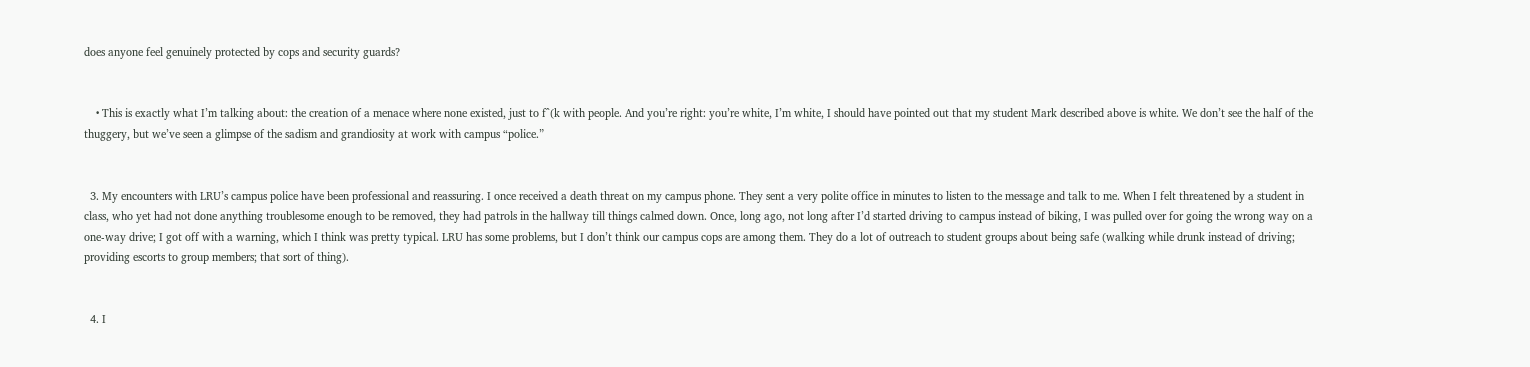does anyone feel genuinely protected by cops and security guards?


    • This is exactly what I’m talking about: the creation of a menace where none existed, just to f^(k with people. And you’re right: you’re white, I’m white, I should have pointed out that my student Mark described above is white. We don’t see the half of the thuggery, but we’ve seen a glimpse of the sadism and grandiosity at work with campus “police.”


  3. My encounters with LRU’s campus police have been professional and reassuring. I once received a death threat on my campus phone. They sent a very polite office in minutes to listen to the message and talk to me. When I felt threatened by a student in class, who yet had not done anything troublesome enough to be removed, they had patrols in the hallway till things calmed down. Once, long ago, not long after I’d started driving to campus instead of biking, I was pulled over for going the wrong way on a one-way drive; I got off with a warning, which I think was pretty typical. LRU has some problems, but I don’t think our campus cops are among them. They do a lot of outreach to student groups about being safe (walking while drunk instead of driving; providing escorts to group members; that sort of thing).


  4. I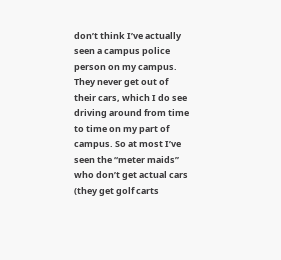don’t think I’ve actually seen a campus police person on my campus. They never get out of their cars, which I do see driving around from time to time on my part of campus. So at most I’ve seen the “meter maids” who don’t get actual cars (they get golf carts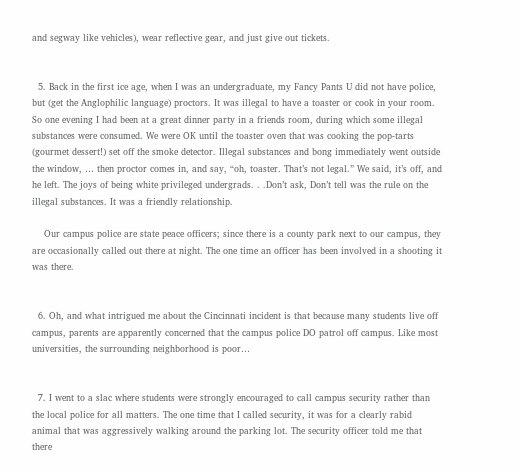and segway like vehicles), wear reflective gear, and just give out tickets.


  5. Back in the first ice age, when I was an undergraduate, my Fancy Pants U did not have police, but (get the Anglophilic language) proctors. It was illegal to have a toaster or cook in your room. So one evening I had been at a great dinner party in a friends room, during which some illegal substances were consumed. We were OK until the toaster oven that was cooking the pop-tarts (gourmet dessert!) set off the smoke detector. Illegal substances and bong immediately went outside the window, … then proctor comes in, and say, “oh, toaster. That’s not legal.” We said, it’s off, and he left. The joys of being white privileged undergrads. . .Don’t ask, Don’t tell was the rule on the illegal substances. It was a friendly relationship.

    Our campus police are state peace officers; since there is a county park next to our campus, they are occasionally called out there at night. The one time an officer has been involved in a shooting it was there.


  6. Oh, and what intrigued me about the Cincinnati incident is that because many students live off campus, parents are apparently concerned that the campus police DO patrol off campus. Like most universities, the surrounding neighborhood is poor…


  7. I went to a slac where students were strongly encouraged to call campus security rather than the local police for all matters. The one time that I called security, it was for a clearly rabid animal that was aggressively walking around the parking lot. The security officer told me that there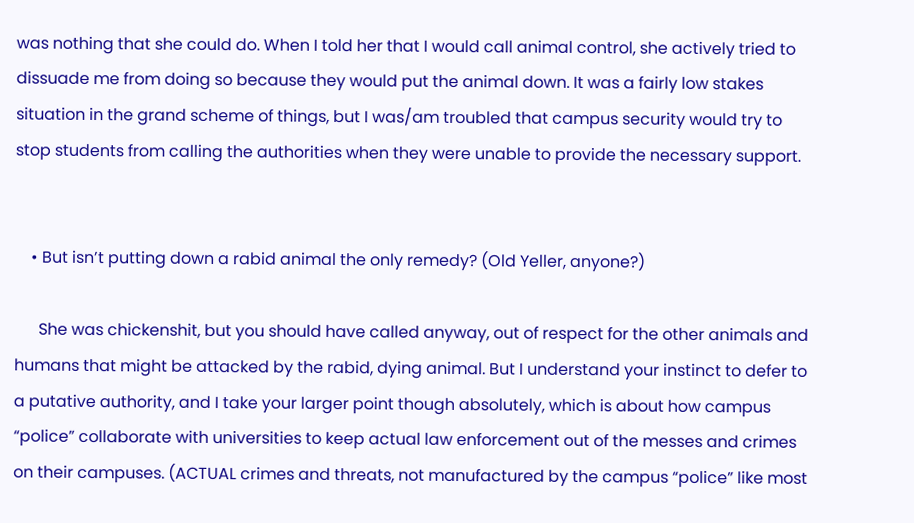was nothing that she could do. When I told her that I would call animal control, she actively tried to dissuade me from doing so because they would put the animal down. It was a fairly low stakes situation in the grand scheme of things, but I was/am troubled that campus security would try to stop students from calling the authorities when they were unable to provide the necessary support.


    • But isn’t putting down a rabid animal the only remedy? (Old Yeller, anyone?)

      She was chickenshit, but you should have called anyway, out of respect for the other animals and humans that might be attacked by the rabid, dying animal. But I understand your instinct to defer to a putative authority, and I take your larger point though absolutely, which is about how campus “police” collaborate with universities to keep actual law enforcement out of the messes and crimes on their campuses. (ACTUAL crimes and threats, not manufactured by the campus “police” like most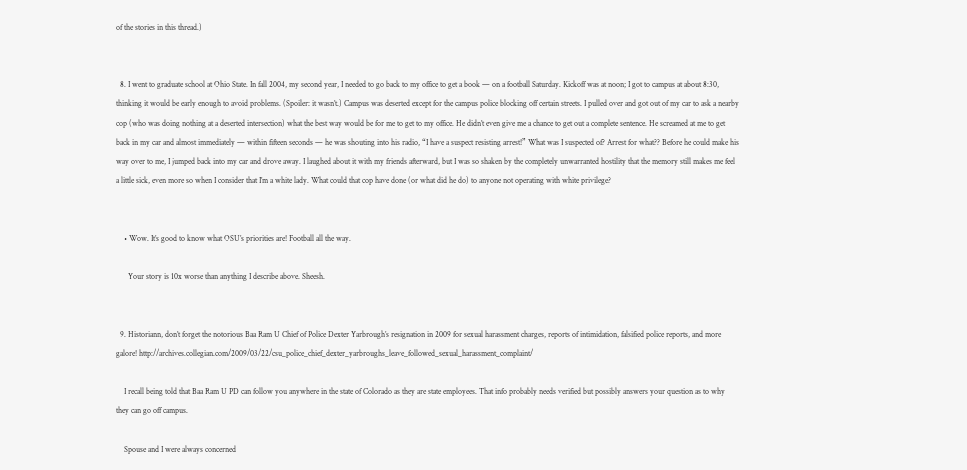of the stories in this thread.)


  8. I went to graduate school at Ohio State. In fall 2004, my second year, I needed to go back to my office to get a book — on a football Saturday. Kickoff was at noon; I got to campus at about 8:30, thinking it would be early enough to avoid problems. (Spoiler: it wasn’t.) Campus was deserted except for the campus police blocking off certain streets. I pulled over and got out of my car to ask a nearby cop (who was doing nothing at a deserted intersection) what the best way would be for me to get to my office. He didn’t even give me a chance to get out a complete sentence. He screamed at me to get back in my car and almost immediately — within fifteen seconds — he was shouting into his radio, “I have a suspect resisting arrest!” What was I suspected of? Arrest for what?? Before he could make his way over to me, I jumped back into my car and drove away. I laughed about it with my friends afterward, but I was so shaken by the completely unwarranted hostility that the memory still makes me feel a little sick, even more so when I consider that I’m a white lady. What could that cop have done (or what did he do) to anyone not operating with white privilege?


    • Wow. It’s good to know what OSU’s priorities are! Football all the way.

      Your story is 10x worse than anything I describe above. Sheesh.


  9. Historiann, don’t forget the notorious Baa Ram U Chief of Police Dexter Yarbrough’s resignation in 2009 for sexual harassment charges, reports of intimidation, falsified police reports, and more galore! http://archives.collegian.com/2009/03/22/csu_police_chief_dexter_yarbroughs_leave_followed_sexual_harassment_complaint/

    I recall being told that Baa Ram U PD can follow you anywhere in the state of Colorado as they are state employees. That info probably needs verified but possibly answers your question as to why they can go off campus.

    Spouse and I were always concerned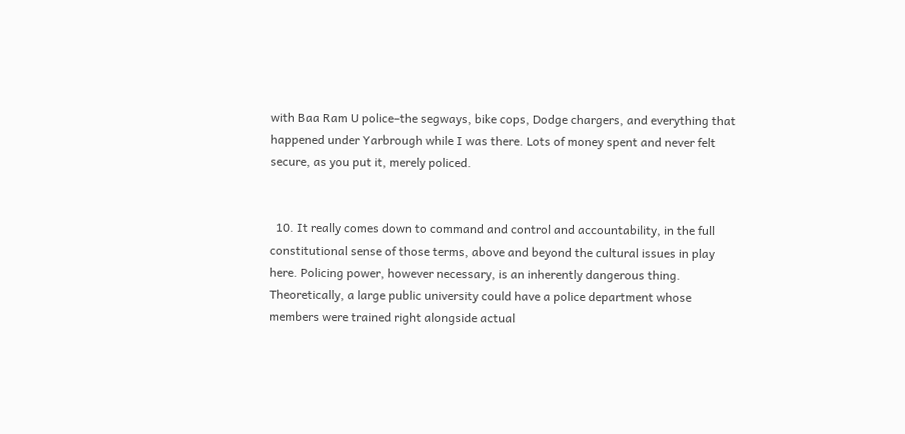with Baa Ram U police–the segways, bike cops, Dodge chargers, and everything that happened under Yarbrough while I was there. Lots of money spent and never felt secure, as you put it, merely policed.


  10. It really comes down to command and control and accountability, in the full constitutional sense of those terms, above and beyond the cultural issues in play here. Policing power, however necessary, is an inherently dangerous thing. Theoretically, a large public university could have a police department whose members were trained right alongside actual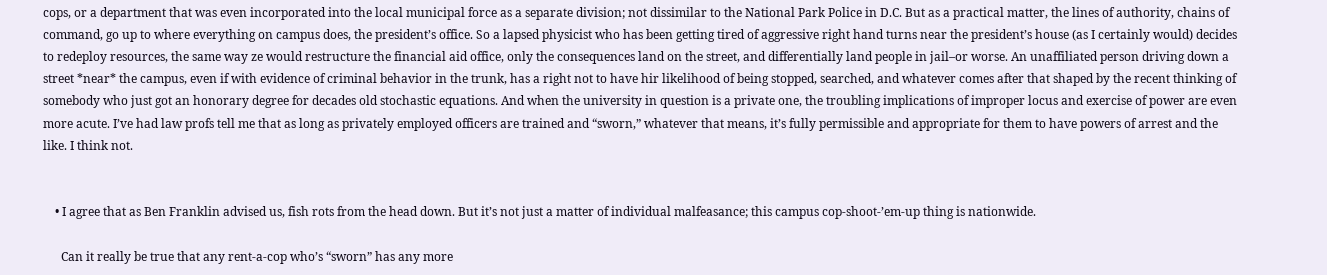cops, or a department that was even incorporated into the local municipal force as a separate division; not dissimilar to the National Park Police in D.C. But as a practical matter, the lines of authority, chains of command, go up to where everything on campus does, the president’s office. So a lapsed physicist who has been getting tired of aggressive right hand turns near the president’s house (as I certainly would) decides to redeploy resources, the same way ze would restructure the financial aid office, only the consequences land on the street, and differentially land people in jail–or worse. An unaffiliated person driving down a street *near* the campus, even if with evidence of criminal behavior in the trunk, has a right not to have hir likelihood of being stopped, searched, and whatever comes after that shaped by the recent thinking of somebody who just got an honorary degree for decades old stochastic equations. And when the university in question is a private one, the troubling implications of improper locus and exercise of power are even more acute. I’ve had law profs tell me that as long as privately employed officers are trained and “sworn,” whatever that means, it’s fully permissible and appropriate for them to have powers of arrest and the like. I think not.


    • I agree that as Ben Franklin advised us, fish rots from the head down. But it’s not just a matter of individual malfeasance; this campus cop-shoot-’em-up thing is nationwide.

      Can it really be true that any rent-a-cop who’s “sworn” has any more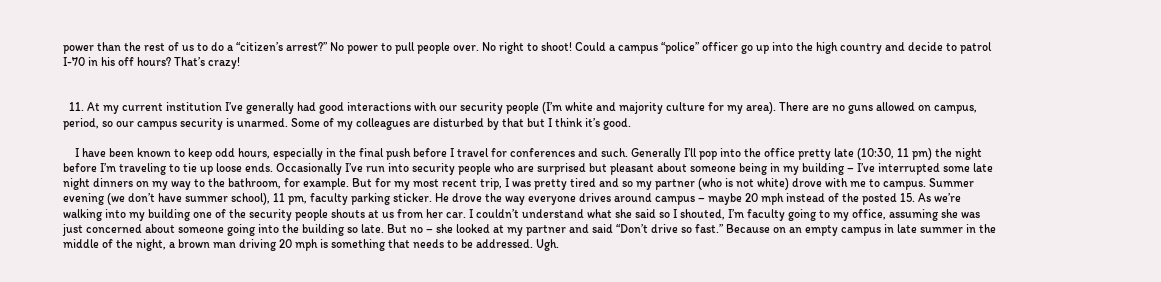power than the rest of us to do a “citizen’s arrest?” No power to pull people over. No right to shoot! Could a campus “police” officer go up into the high country and decide to patrol I-70 in his off hours? That’s crazy!


  11. At my current institution I’ve generally had good interactions with our security people (I’m white and majority culture for my area). There are no guns allowed on campus, period, so our campus security is unarmed. Some of my colleagues are disturbed by that but I think it’s good.

    I have been known to keep odd hours, especially in the final push before I travel for conferences and such. Generally I’ll pop into the office pretty late (10:30, 11 pm) the night before I’m traveling to tie up loose ends. Occasionally I’ve run into security people who are surprised but pleasant about someone being in my building – I’ve interrupted some late night dinners on my way to the bathroom, for example. But for my most recent trip, I was pretty tired and so my partner (who is not white) drove with me to campus. Summer evening (we don’t have summer school), 11 pm, faculty parking sticker. He drove the way everyone drives around campus – maybe 20 mph instead of the posted 15. As we’re walking into my building one of the security people shouts at us from her car. I couldn’t understand what she said so I shouted, I’m faculty going to my office, assuming she was just concerned about someone going into the building so late. But no – she looked at my partner and said “Don’t drive so fast.” Because on an empty campus in late summer in the middle of the night, a brown man driving 20 mph is something that needs to be addressed. Ugh.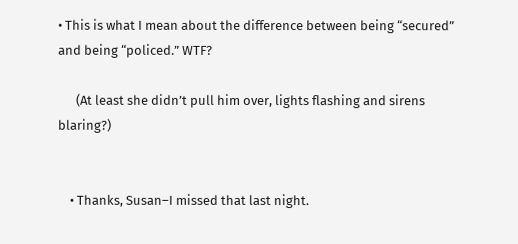• This is what I mean about the difference between being “secured” and being “policed.” WTF?

      (At least she didn’t pull him over, lights flashing and sirens blaring?)


    • Thanks, Susan–I missed that last night.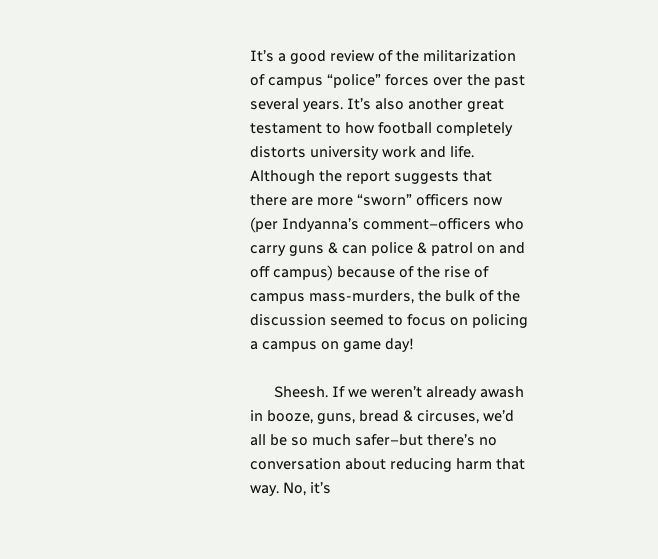It’s a good review of the militarization of campus “police” forces over the past several years. It’s also another great testament to how football completely distorts university work and life. Although the report suggests that there are more “sworn” officers now (per Indyanna’s comment–officers who carry guns & can police & patrol on and off campus) because of the rise of campus mass-murders, the bulk of the discussion seemed to focus on policing a campus on game day!

      Sheesh. If we weren’t already awash in booze, guns, bread & circuses, we’d all be so much safer–but there’s no conversation about reducing harm that way. No, it’s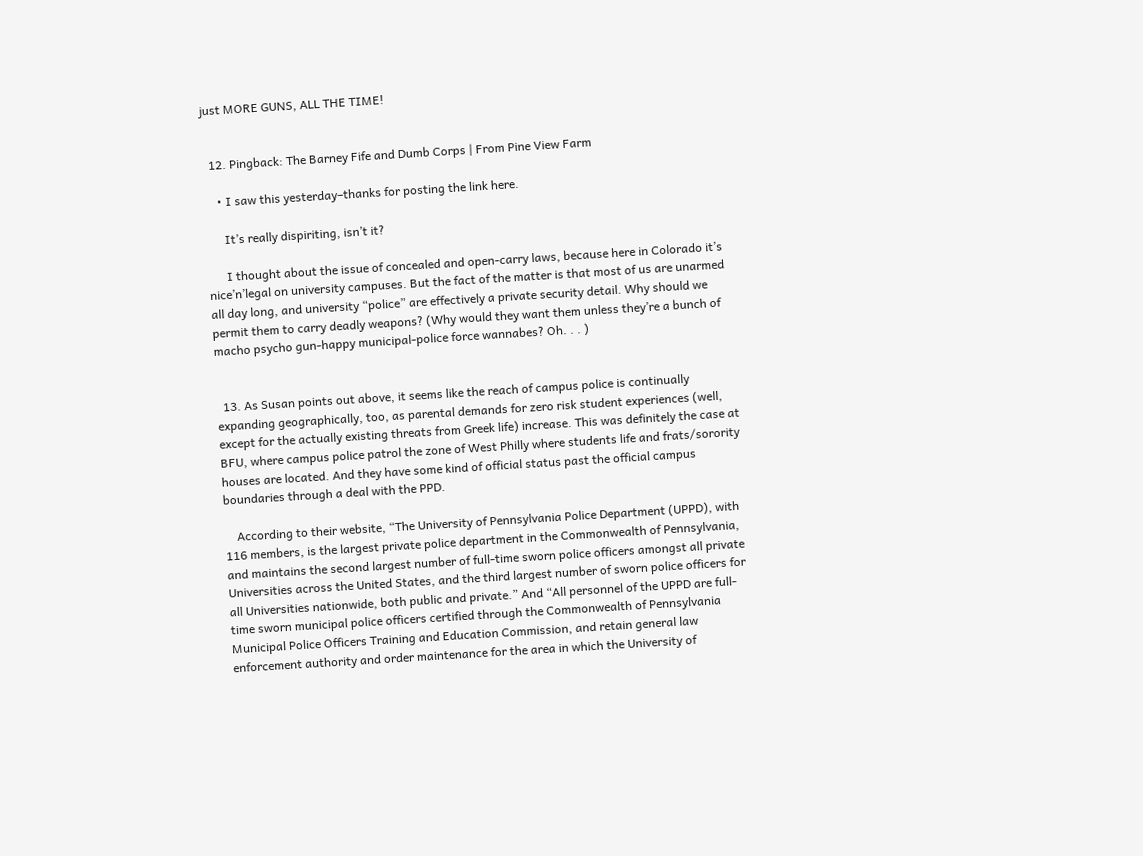just MORE GUNS, ALL THE TIME!


  12. Pingback: The Barney Fife and Dumb Corps | From Pine View Farm

    • I saw this yesterday–thanks for posting the link here.

      It’s really dispiriting, isn’t it?

      I thought about the issue of concealed and open-carry laws, because here in Colorado it’s nice’n’legal on university campuses. But the fact of the matter is that most of us are unarmed all day long, and university “police” are effectively a private security detail. Why should we permit them to carry deadly weapons? (Why would they want them unless they’re a bunch of macho psycho gun-happy municipal-police force wannabes? Oh. . . )


  13. As Susan points out above, it seems like the reach of campus police is continually expanding geographically, too, as parental demands for zero risk student experiences (well, except for the actually existing threats from Greek life) increase. This was definitely the case at BFU, where campus police patrol the zone of West Philly where students life and frats/sorority houses are located. And they have some kind of official status past the official campus boundaries through a deal with the PPD.

    According to their website, “The University of Pennsylvania Police Department (UPPD), with 116 members, is the largest private police department in the Commonwealth of Pennsylvania, and maintains the second largest number of full-time sworn police officers amongst all private Universities across the United States, and the third largest number of sworn police officers for all Universities nationwide, both public and private.” And “All personnel of the UPPD are full-time sworn municipal police officers certified through the Commonwealth of Pennsylvania Municipal Police Officers Training and Education Commission, and retain general law enforcement authority and order maintenance for the area in which the University of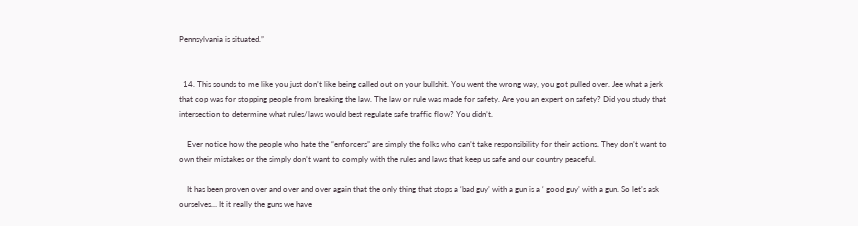Pennsylvania is situated.”


  14. This sounds to me like you just don’t like being called out on your bullshit. You went the wrong way, you got pulled over. Jee what a jerk that cop was for stopping people from breaking the law. The law or rule was made for safety. Are you an expert on safety? Did you study that intersection to determine what rules/laws would best regulate safe traffic flow? You didn’t.

    Ever notice how the people who hate the “enforcers” are simply the folks who can’t take responsibility for their actions. They don’t want to own their mistakes or the simply don’t want to comply with the rules and laws that keep us safe and our country peaceful.

    It has been proven over and over and over again that the only thing that stops a ‘bad guy’ with a gun is a ‘ good guy’ with a gun. So let’s ask ourselves… It it really the guns we have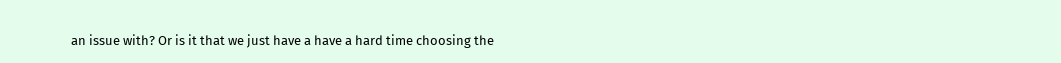an issue with? Or is it that we just have a have a hard time choosing the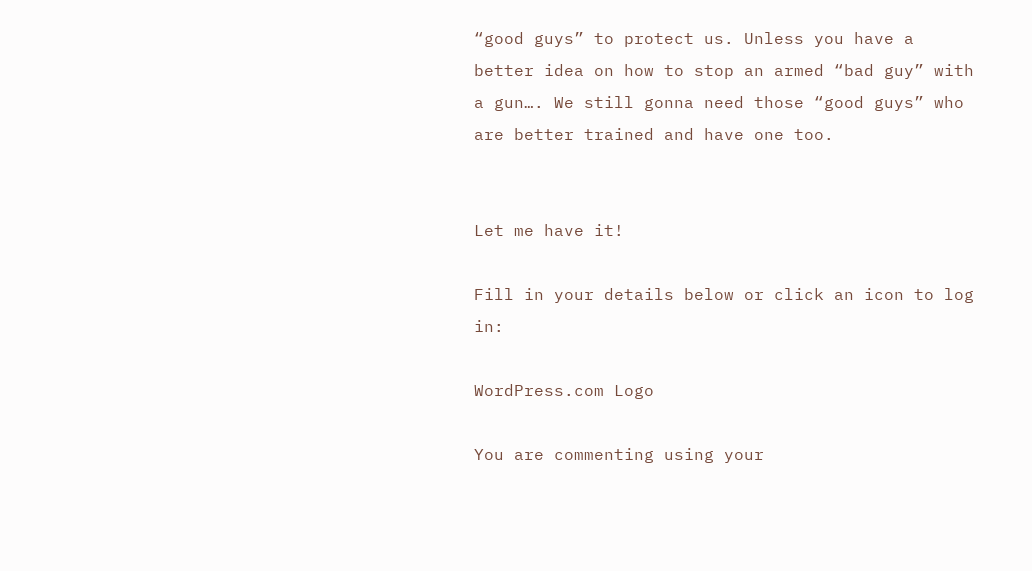“good guys” to protect us. Unless you have a better idea on how to stop an armed “bad guy” with a gun…. We still gonna need those “good guys” who are better trained and have one too.


Let me have it!

Fill in your details below or click an icon to log in:

WordPress.com Logo

You are commenting using your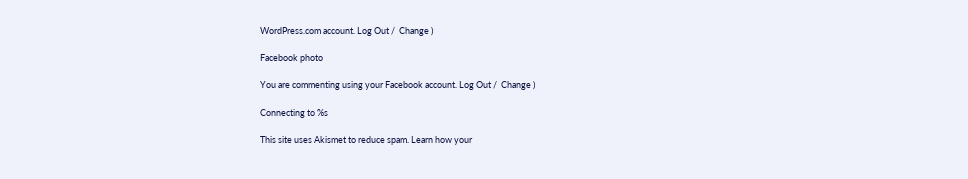WordPress.com account. Log Out /  Change )

Facebook photo

You are commenting using your Facebook account. Log Out /  Change )

Connecting to %s

This site uses Akismet to reduce spam. Learn how your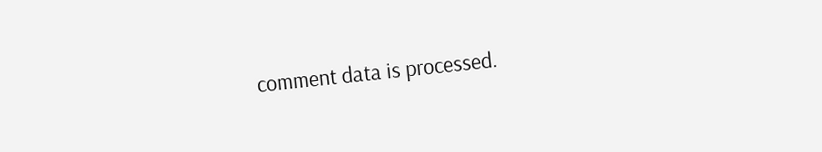comment data is processed.